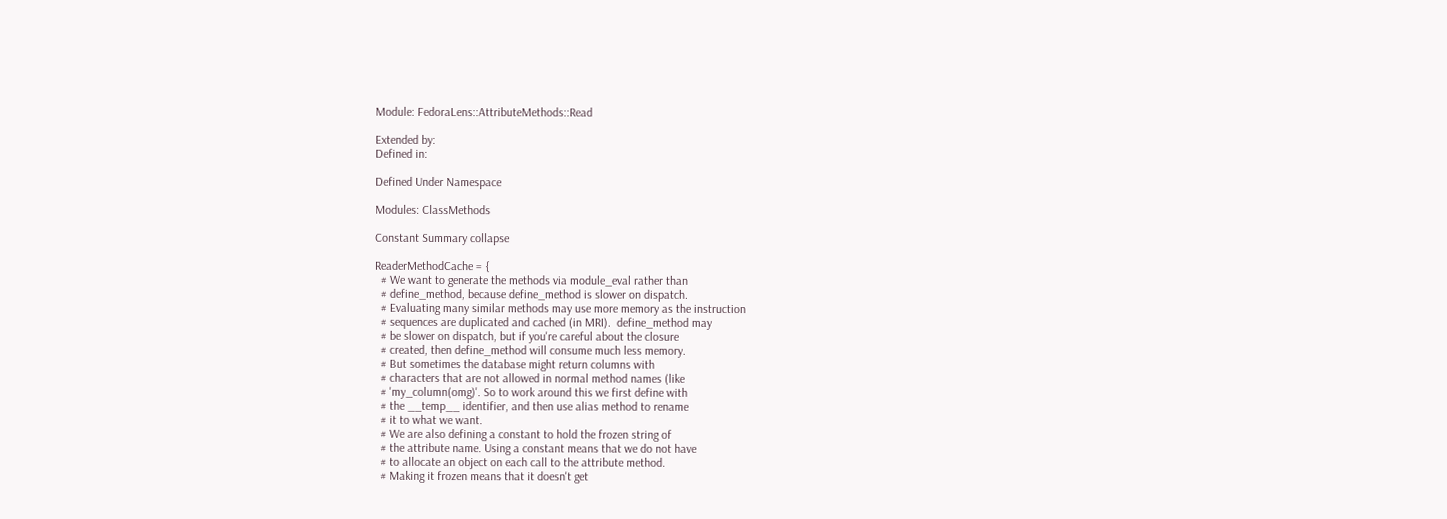Module: FedoraLens::AttributeMethods::Read

Extended by:
Defined in:

Defined Under Namespace

Modules: ClassMethods

Constant Summary collapse

ReaderMethodCache = {
  # We want to generate the methods via module_eval rather than
  # define_method, because define_method is slower on dispatch.
  # Evaluating many similar methods may use more memory as the instruction
  # sequences are duplicated and cached (in MRI).  define_method may
  # be slower on dispatch, but if you're careful about the closure
  # created, then define_method will consume much less memory.
  # But sometimes the database might return columns with
  # characters that are not allowed in normal method names (like
  # 'my_column(omg)'. So to work around this we first define with
  # the __temp__ identifier, and then use alias method to rename
  # it to what we want.
  # We are also defining a constant to hold the frozen string of
  # the attribute name. Using a constant means that we do not have
  # to allocate an object on each call to the attribute method.
  # Making it frozen means that it doesn't get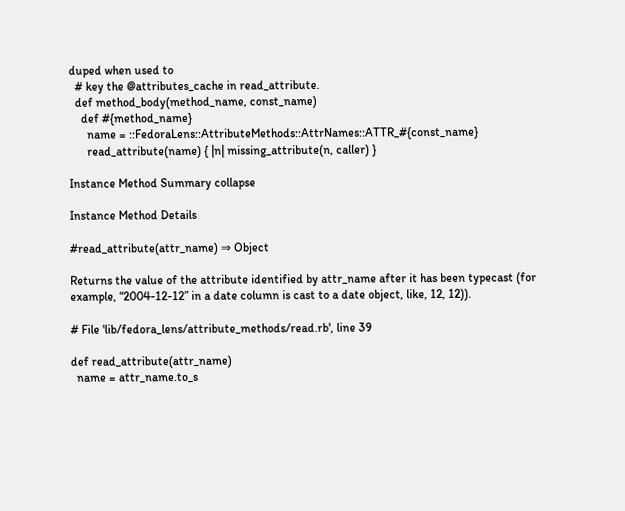duped when used to
  # key the @attributes_cache in read_attribute.
  def method_body(method_name, const_name)
    def #{method_name}
      name = ::FedoraLens::AttributeMethods::AttrNames::ATTR_#{const_name}
      read_attribute(name) { |n| missing_attribute(n, caller) }

Instance Method Summary collapse

Instance Method Details

#read_attribute(attr_name) ⇒ Object

Returns the value of the attribute identified by attr_name after it has been typecast (for example, “2004-12-12” in a date column is cast to a date object, like, 12, 12)).

# File 'lib/fedora_lens/attribute_methods/read.rb', line 39

def read_attribute(attr_name)
  name = attr_name.to_s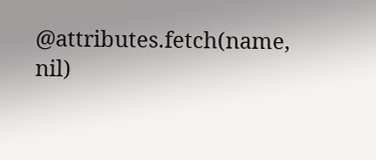@attributes.fetch(name, nil)